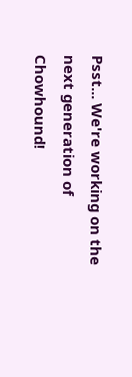Psst... We're working on the next generation of Chowhound!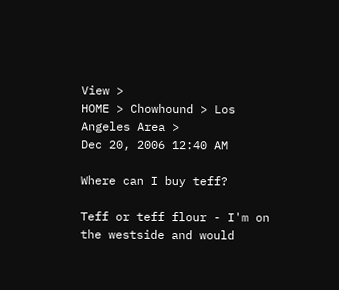View >
HOME > Chowhound > Los Angeles Area >
Dec 20, 2006 12:40 AM

Where can I buy teff?

Teff or teff flour - I'm on the westside and would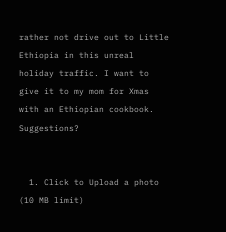rather not drive out to Little Ethiopia in this unreal holiday traffic. I want to give it to my mom for Xmas with an Ethiopian cookbook. Suggestions?


  1. Click to Upload a photo (10 MB limit)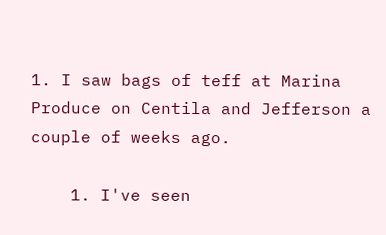1. I saw bags of teff at Marina Produce on Centila and Jefferson a couple of weeks ago.

    1. I've seen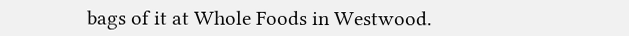bags of it at Whole Foods in Westwood.